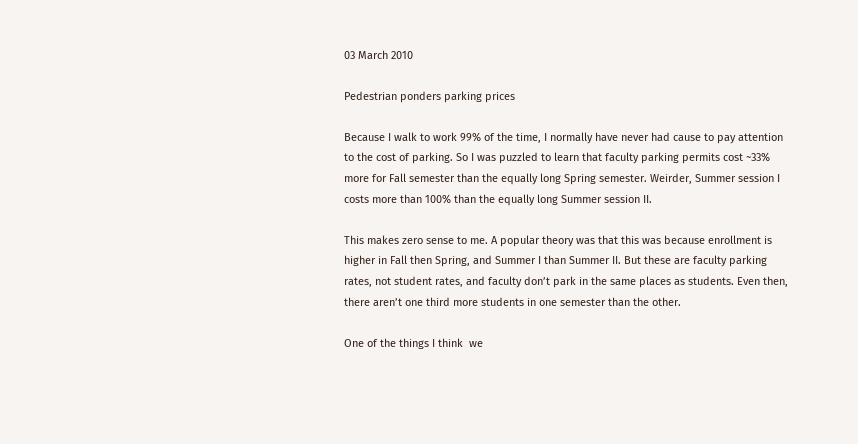03 March 2010

Pedestrian ponders parking prices

Because I walk to work 99% of the time, I normally have never had cause to pay attention to the cost of parking. So I was puzzled to learn that faculty parking permits cost ~33% more for Fall semester than the equally long Spring semester. Weirder, Summer session I costs more than 100% than the equally long Summer session II.

This makes zero sense to me. A popular theory was that this was because enrollment is higher in Fall then Spring, and Summer I than Summer II. But these are faculty parking rates, not student rates, and faculty don’t park in the same places as students. Even then, there aren’t one third more students in one semester than the other.

One of the things I think  we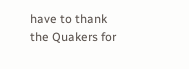have to thank the Quakers for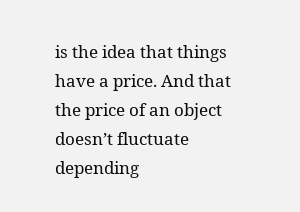is the idea that things have a price. And that the price of an object doesn’t fluctuate depending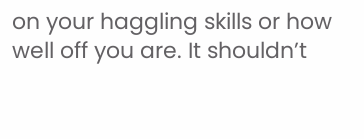on your haggling skills or how well off you are. It shouldn’t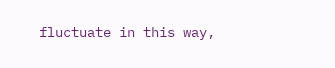fluctuate in this way,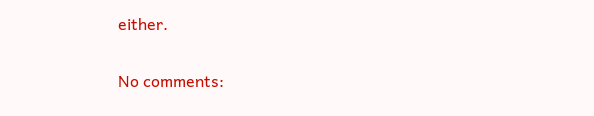either.

No comments: